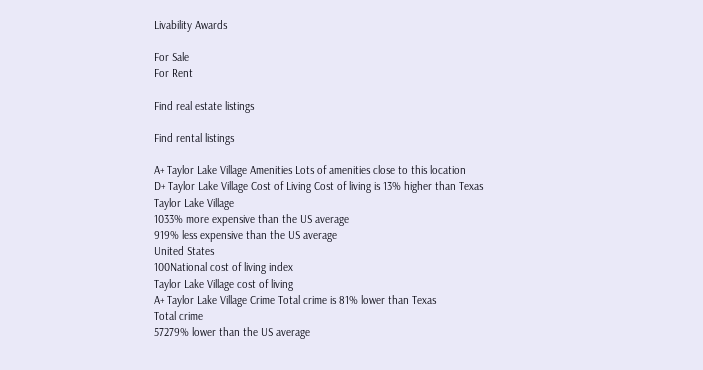Livability Awards

For Sale
For Rent

Find real estate listings

Find rental listings

A+ Taylor Lake Village Amenities Lots of amenities close to this location
D+ Taylor Lake Village Cost of Living Cost of living is 13% higher than Texas
Taylor Lake Village
1033% more expensive than the US average
919% less expensive than the US average
United States
100National cost of living index
Taylor Lake Village cost of living
A+ Taylor Lake Village Crime Total crime is 81% lower than Texas
Total crime
57279% lower than the US average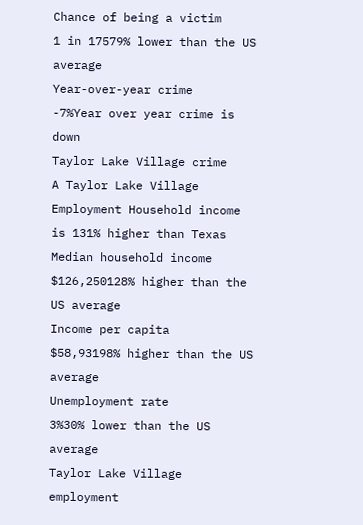Chance of being a victim
1 in 17579% lower than the US average
Year-over-year crime
-7%Year over year crime is down
Taylor Lake Village crime
A Taylor Lake Village Employment Household income is 131% higher than Texas
Median household income
$126,250128% higher than the US average
Income per capita
$58,93198% higher than the US average
Unemployment rate
3%30% lower than the US average
Taylor Lake Village employment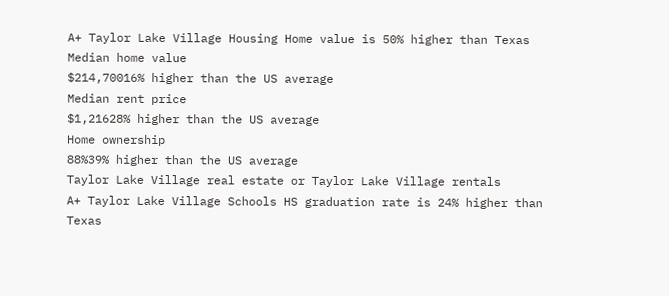A+ Taylor Lake Village Housing Home value is 50% higher than Texas
Median home value
$214,70016% higher than the US average
Median rent price
$1,21628% higher than the US average
Home ownership
88%39% higher than the US average
Taylor Lake Village real estate or Taylor Lake Village rentals
A+ Taylor Lake Village Schools HS graduation rate is 24% higher than Texas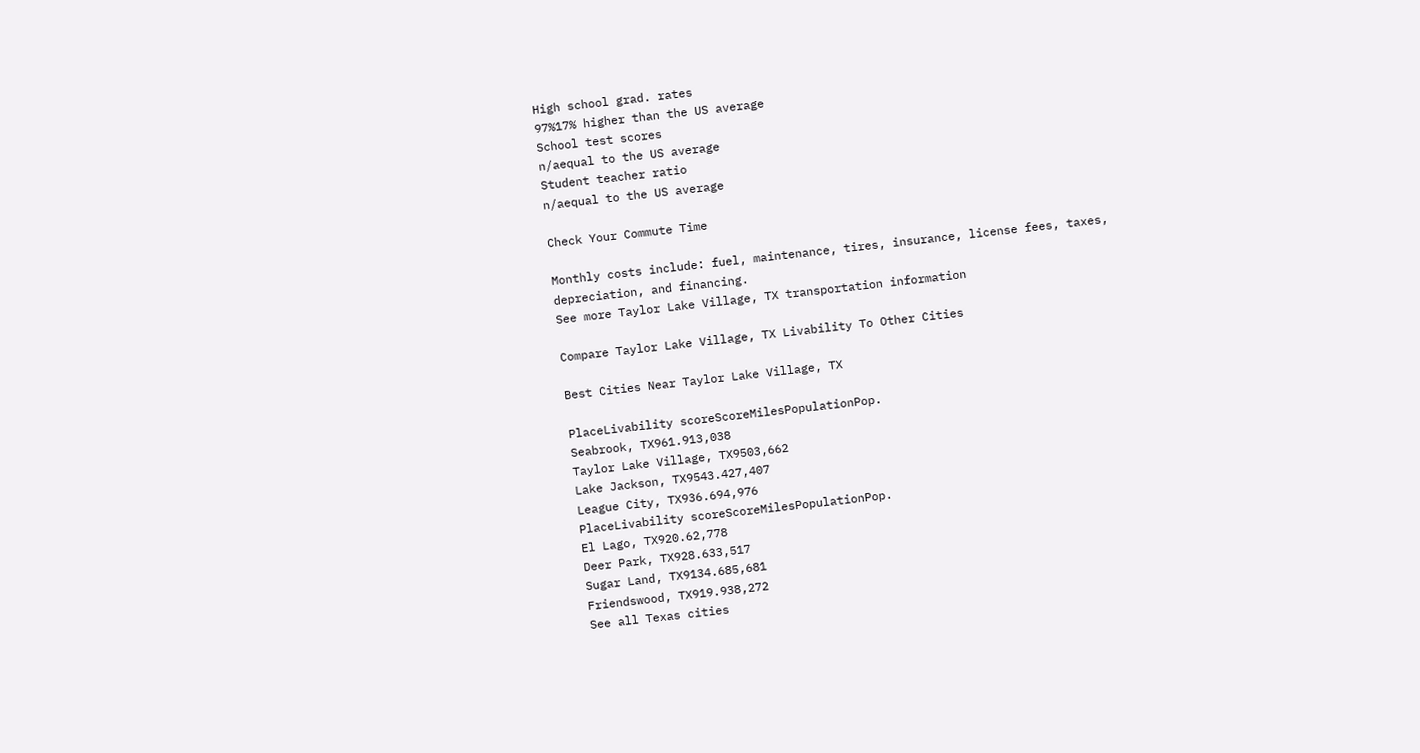High school grad. rates
97%17% higher than the US average
School test scores
n/aequal to the US average
Student teacher ratio
n/aequal to the US average

Check Your Commute Time

Monthly costs include: fuel, maintenance, tires, insurance, license fees, taxes, depreciation, and financing.
See more Taylor Lake Village, TX transportation information

Compare Taylor Lake Village, TX Livability To Other Cities

Best Cities Near Taylor Lake Village, TX

PlaceLivability scoreScoreMilesPopulationPop.
Seabrook, TX961.913,038
Taylor Lake Village, TX9503,662
Lake Jackson, TX9543.427,407
League City, TX936.694,976
PlaceLivability scoreScoreMilesPopulationPop.
El Lago, TX920.62,778
Deer Park, TX928.633,517
Sugar Land, TX9134.685,681
Friendswood, TX919.938,272
See all Texas cities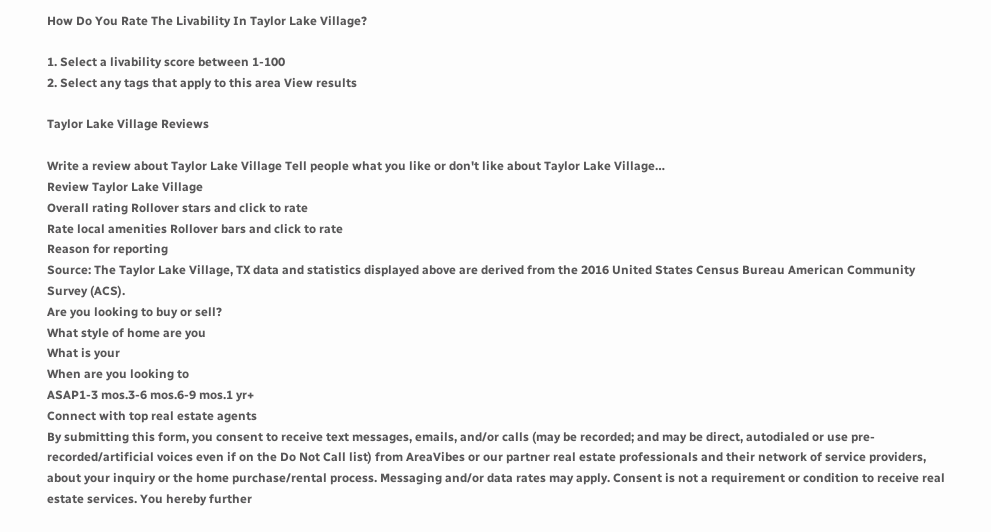How Do You Rate The Livability In Taylor Lake Village?

1. Select a livability score between 1-100
2. Select any tags that apply to this area View results

Taylor Lake Village Reviews

Write a review about Taylor Lake Village Tell people what you like or don't like about Taylor Lake Village…
Review Taylor Lake Village
Overall rating Rollover stars and click to rate
Rate local amenities Rollover bars and click to rate
Reason for reporting
Source: The Taylor Lake Village, TX data and statistics displayed above are derived from the 2016 United States Census Bureau American Community Survey (ACS).
Are you looking to buy or sell?
What style of home are you
What is your
When are you looking to
ASAP1-3 mos.3-6 mos.6-9 mos.1 yr+
Connect with top real estate agents
By submitting this form, you consent to receive text messages, emails, and/or calls (may be recorded; and may be direct, autodialed or use pre-recorded/artificial voices even if on the Do Not Call list) from AreaVibes or our partner real estate professionals and their network of service providers, about your inquiry or the home purchase/rental process. Messaging and/or data rates may apply. Consent is not a requirement or condition to receive real estate services. You hereby further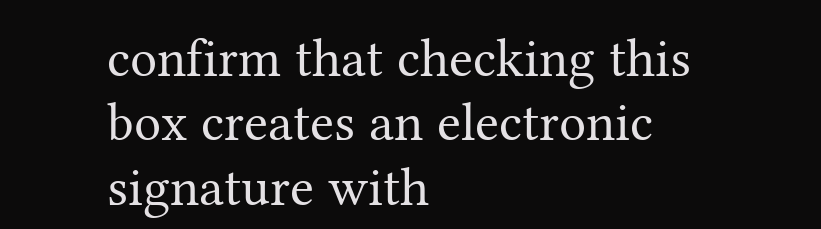confirm that checking this box creates an electronic signature with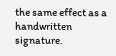the same effect as a handwritten signature.